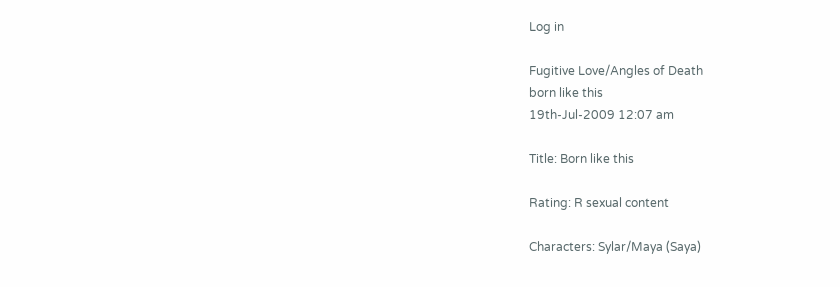Log in

Fugitive Love/Angles of Death
born like this
19th-Jul-2009 12:07 am

Title: Born like this

Rating: R sexual content

Characters: Sylar/Maya (Saya)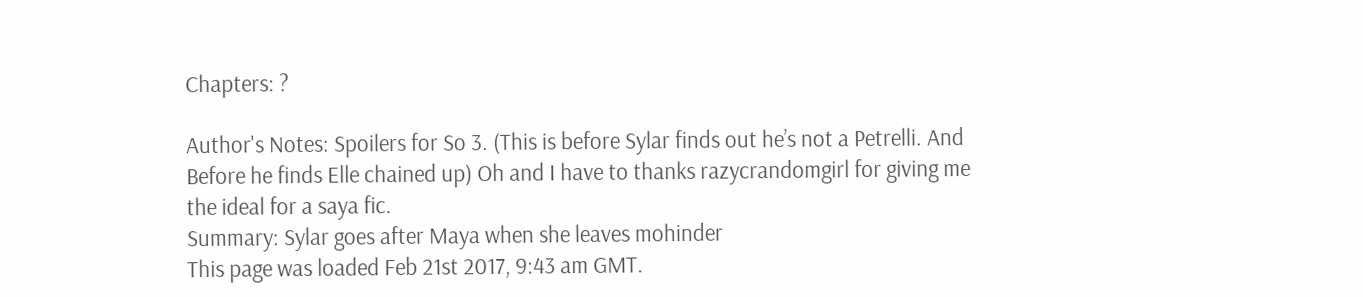Chapters: ?

Author's Notes: Spoilers for So 3. (This is before Sylar finds out he’s not a Petrelli. And Before he finds Elle chained up) Oh and I have to thanks razycrandomgirl for giving me the ideal for a saya fic.
Summary: Sylar goes after Maya when she leaves mohinder
This page was loaded Feb 21st 2017, 9:43 am GMT.